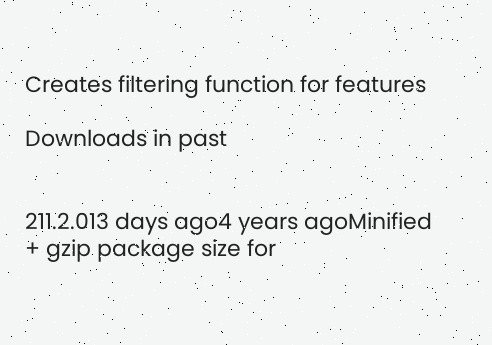Creates filtering function for features

Downloads in past


211.2.013 days ago4 years agoMinified + gzip package size for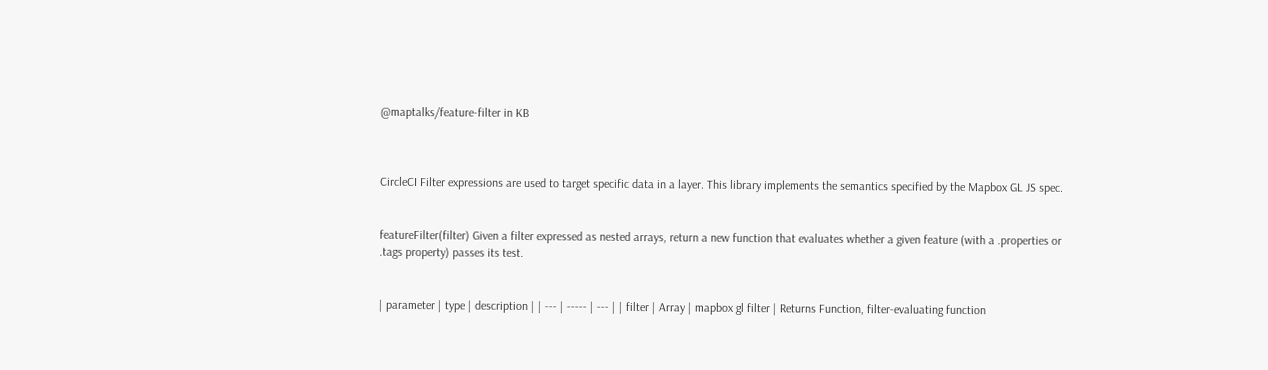@maptalks/feature-filter in KB



CircleCI Filter expressions are used to target specific data in a layer. This library implements the semantics specified by the Mapbox GL JS spec.


featureFilter(filter) Given a filter expressed as nested arrays, return a new function that evaluates whether a given feature (with a .properties or .tags property) passes its test.


| parameter | type | description | | --- | ----- | --- | | filter | Array | mapbox gl filter | Returns Function, filter-evaluating function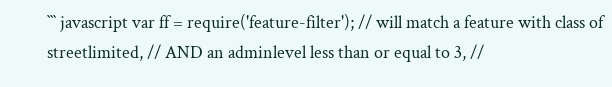``` javascript var ff = require('feature-filter'); // will match a feature with class of streetlimited, // AND an adminlevel less than or equal to 3, //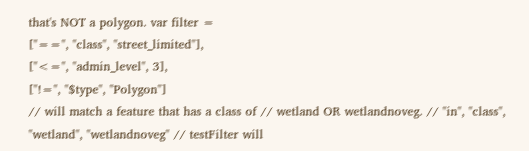that's NOT a polygon. var filter =
["==", "class", "street_limited"],
["<=", "admin_level", 3],
["!=", "$type", "Polygon"]
// will match a feature that has a class of // wetland OR wetlandnoveg. // "in", "class", "wetland", "wetlandnoveg" // testFilter will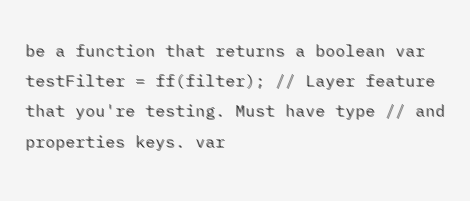be a function that returns a boolean var testFilter = ff(filter); // Layer feature that you're testing. Must have type // and properties keys. var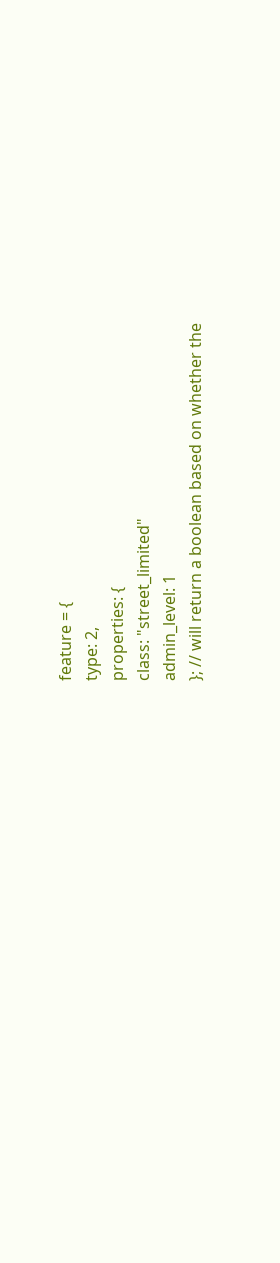feature = {
type: 2,
properties: {
class: "street_limited"
admin_level: 1
}; // will return a boolean based on whether the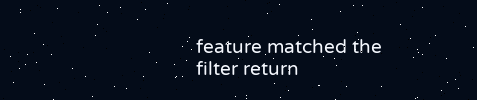feature matched the filter return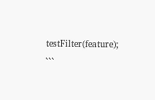testFilter(feature); ```